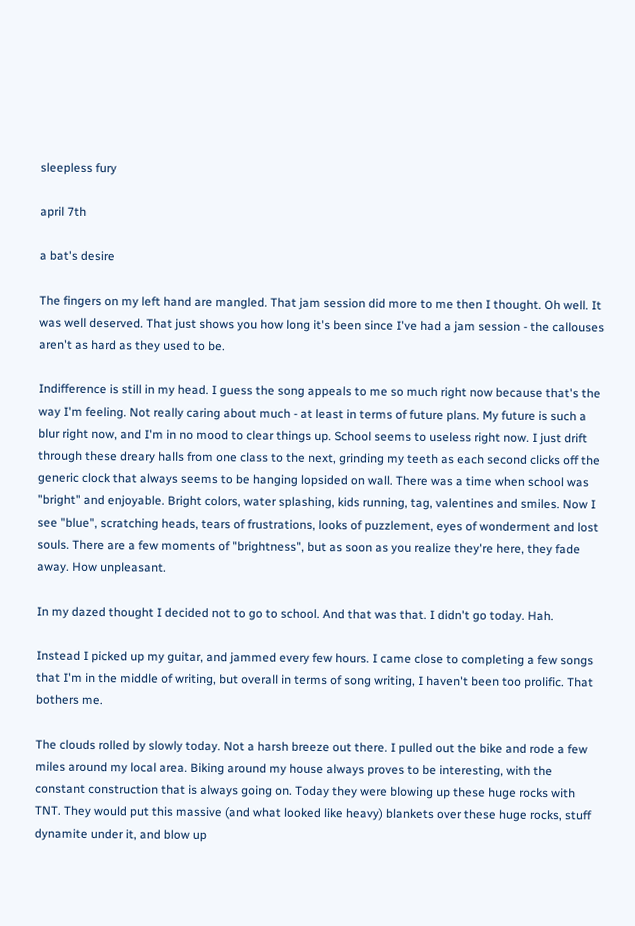sleepless fury

april 7th

a bat's desire

The fingers on my left hand are mangled. That jam session did more to me then I thought. Oh well. It was well deserved. That just shows you how long it's been since I've had a jam session - the callouses aren't as hard as they used to be.

Indifference is still in my head. I guess the song appeals to me so much right now because that's the way I'm feeling. Not really caring about much - at least in terms of future plans. My future is such a blur right now, and I'm in no mood to clear things up. School seems to useless right now. I just drift through these dreary halls from one class to the next, grinding my teeth as each second clicks off the generic clock that always seems to be hanging lopsided on wall. There was a time when school was "bright" and enjoyable. Bright colors, water splashing, kids running, tag, valentines and smiles. Now I see "blue", scratching heads, tears of frustrations, looks of puzzlement, eyes of wonderment and lost souls. There are a few moments of "brightness", but as soon as you realize they're here, they fade away. How unpleasant.

In my dazed thought I decided not to go to school. And that was that. I didn't go today. Hah.

Instead I picked up my guitar, and jammed every few hours. I came close to completing a few songs that I'm in the middle of writing, but overall in terms of song writing, I haven't been too prolific. That bothers me.

The clouds rolled by slowly today. Not a harsh breeze out there. I pulled out the bike and rode a few miles around my local area. Biking around my house always proves to be interesting, with the constant construction that is always going on. Today they were blowing up these huge rocks with TNT. They would put this massive (and what looked like heavy) blankets over these huge rocks, stuff dynamite under it, and blow up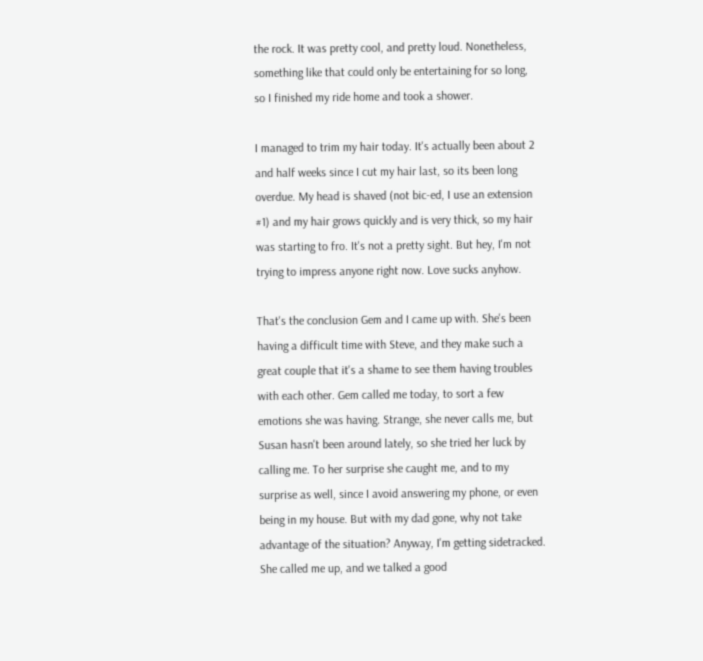the rock. It was pretty cool, and pretty loud. Nonetheless, something like that could only be entertaining for so long, so I finished my ride home and took a shower.

I managed to trim my hair today. It's actually been about 2 and half weeks since I cut my hair last, so its been long overdue. My head is shaved (not bic-ed, I use an extension #1) and my hair grows quickly and is very thick, so my hair was starting to fro. It's not a pretty sight. But hey, I'm not trying to impress anyone right now. Love sucks anyhow.

That's the conclusion Gem and I came up with. She's been having a difficult time with Steve, and they make such a great couple that it's a shame to see them having troubles with each other. Gem called me today, to sort a few emotions she was having. Strange, she never calls me, but Susan hasn't been around lately, so she tried her luck by calling me. To her surprise she caught me, and to my surprise as well, since I avoid answering my phone, or even being in my house. But with my dad gone, why not take advantage of the situation? Anyway, I'm getting sidetracked. She called me up, and we talked a good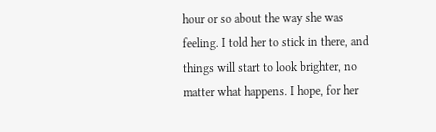hour or so about the way she was feeling. I told her to stick in there, and things will start to look brighter, no matter what happens. I hope, for her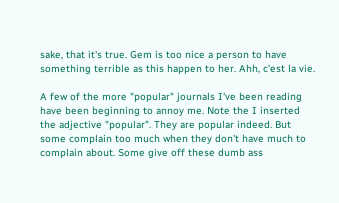sake, that it's true. Gem is too nice a person to have something terrible as this happen to her. Ahh, c'est la vie.

A few of the more "popular" journals I've been reading have been beginning to annoy me. Note the I inserted the adjective "popular". They are popular indeed. But some complain too much when they don't have much to complain about. Some give off these dumb ass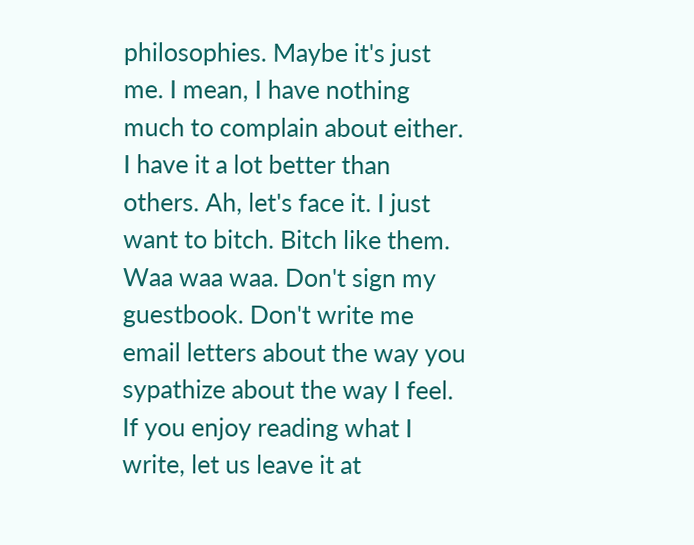philosophies. Maybe it's just me. I mean, I have nothing much to complain about either. I have it a lot better than others. Ah, let's face it. I just want to bitch. Bitch like them. Waa waa waa. Don't sign my guestbook. Don't write me email letters about the way you sypathize about the way I feel. If you enjoy reading what I write, let us leave it at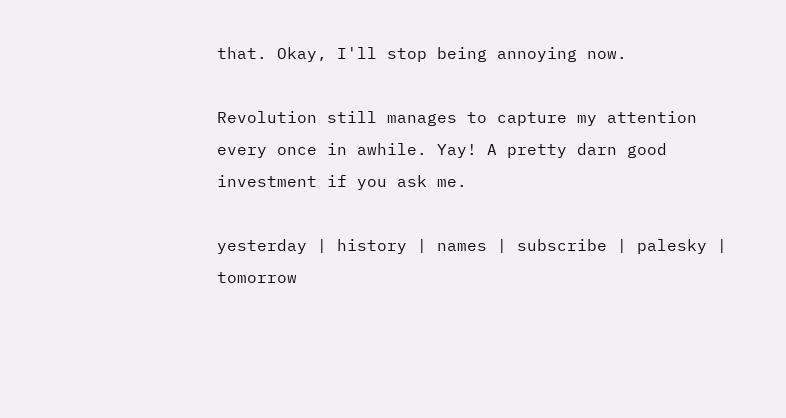that. Okay, I'll stop being annoying now.

Revolution still manages to capture my attention every once in awhile. Yay! A pretty darn good investment if you ask me.

yesterday | history | names | subscribe | palesky | tomorrow